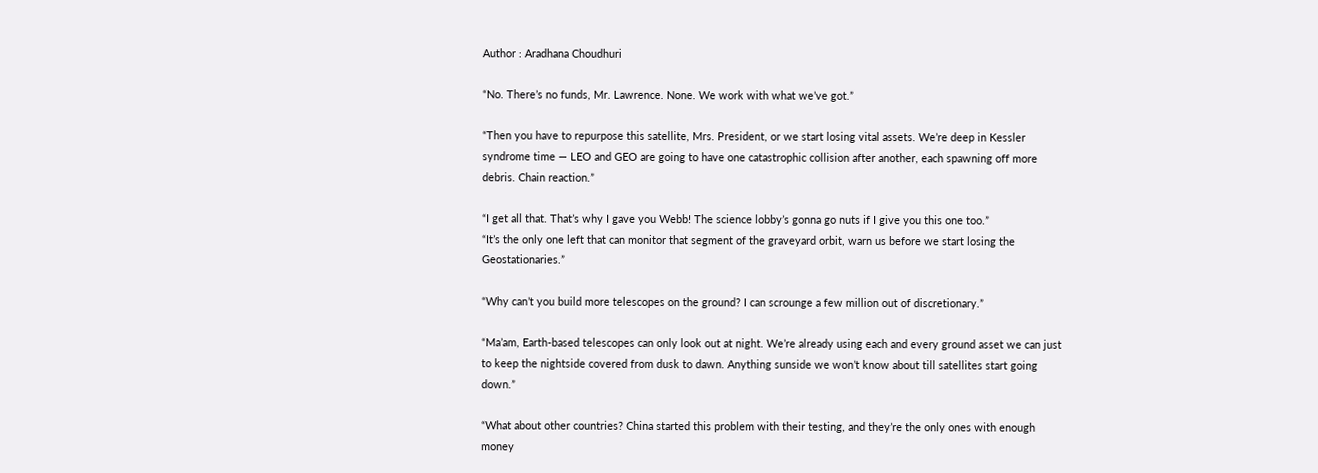Author : Aradhana Choudhuri

“No. There’s no funds, Mr. Lawrence. None. We work with what we’ve got.”

“Then you have to repurpose this satellite, Mrs. President, or we start losing vital assets. We’re deep in Kessler syndrome time — LEO and GEO are going to have one catastrophic collision after another, each spawning off more debris. Chain reaction.”

“I get all that. That’s why I gave you Webb! The science lobby’s gonna go nuts if I give you this one too.”
“It’s the only one left that can monitor that segment of the graveyard orbit, warn us before we start losing the Geostationaries.”

“Why can’t you build more telescopes on the ground? I can scrounge a few million out of discretionary.”

“Ma’am, Earth-based telescopes can only look out at night. We’re already using each and every ground asset we can just to keep the nightside covered from dusk to dawn. Anything sunside we won’t know about till satellites start going down.”

“What about other countries? China started this problem with their testing, and they’re the only ones with enough money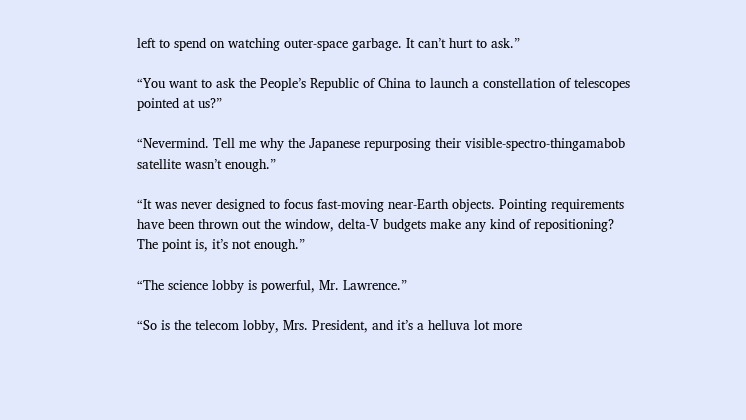left to spend on watching outer-space garbage. It can’t hurt to ask.”

“You want to ask the People’s Republic of China to launch a constellation of telescopes pointed at us?”

“Nevermind. Tell me why the Japanese repurposing their visible-spectro-thingamabob satellite wasn’t enough.”

“It was never designed to focus fast-moving near-Earth objects. Pointing requirements have been thrown out the window, delta-V budgets make any kind of repositioning? The point is, it’s not enough.”

“The science lobby is powerful, Mr. Lawrence.”

“So is the telecom lobby, Mrs. President, and it’s a helluva lot more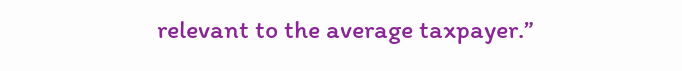relevant to the average taxpayer.”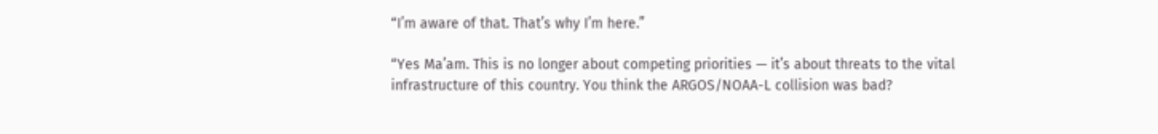“I’m aware of that. That’s why I’m here.”

“Yes Ma’am. This is no longer about competing priorities — it’s about threats to the vital infrastructure of this country. You think the ARGOS/NOAA-L collision was bad?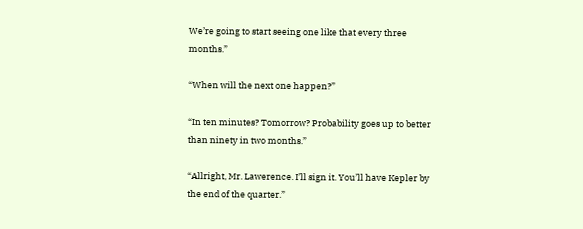We’re going to start seeing one like that every three months.”

“When will the next one happen?”

“In ten minutes? Tomorrow? Probability goes up to better than ninety in two months.”

“Allright, Mr. Lawerence. I’ll sign it. You’ll have Kepler by the end of the quarter.”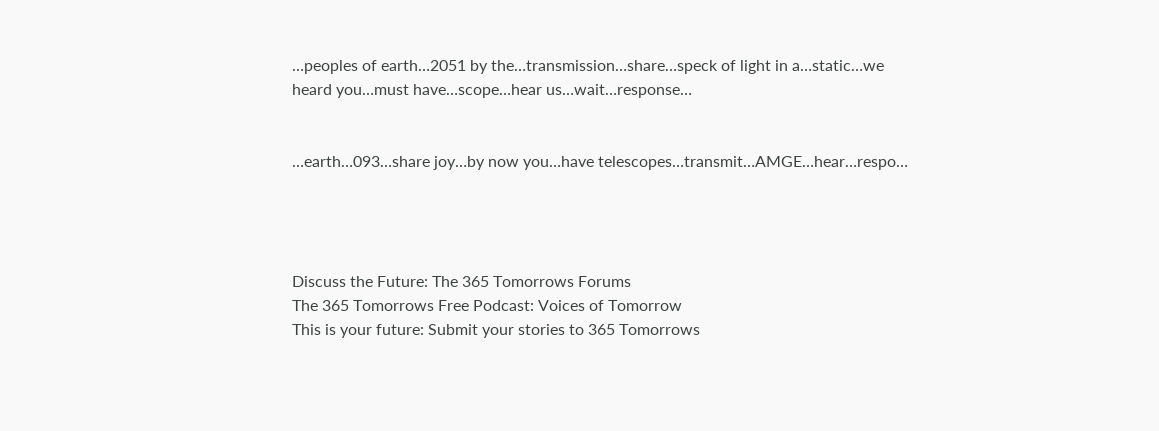…peoples of earth…2051 by the…transmission…share…speck of light in a…static…we heard you…must have…scope…hear us…wait…response…


…earth…093…share joy…by now you…have telescopes…transmit…AMGE…hear…respo…




Discuss the Future: The 365 Tomorrows Forums
The 365 Tomorrows Free Podcast: Voices of Tomorrow
This is your future: Submit your stories to 365 Tomorrows